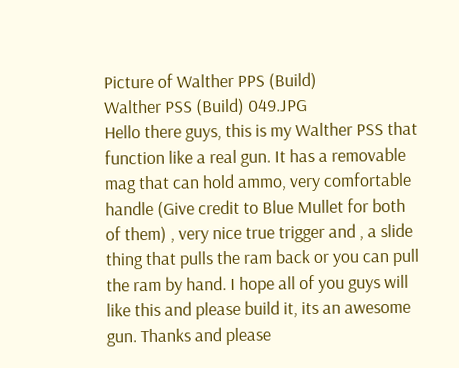Picture of Walther PPS (Build)
Walther PSS (Build) 049.JPG
Hello there guys, this is my Walther PSS that function like a real gun. It has a removable mag that can hold ammo, very comfortable handle (Give credit to Blue Mullet for both of them) , very nice true trigger and , a slide thing that pulls the ram back or you can pull the ram by hand. I hope all of you guys will like this and please build it, its an awesome gun. Thanks and please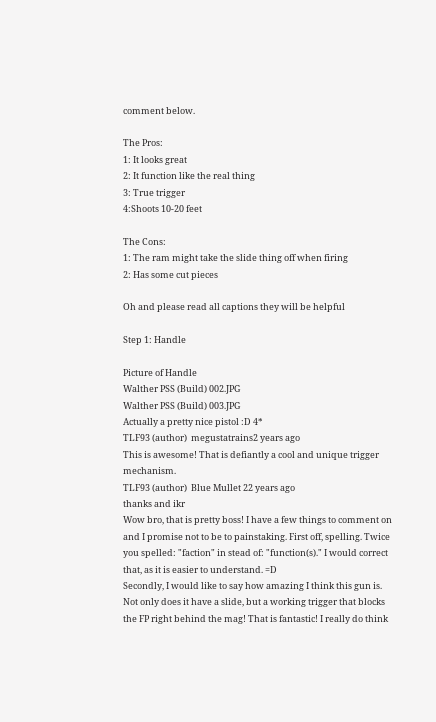comment below.

The Pros:
1: It looks great
2: It function like the real thing
3: True trigger
4:Shoots 10-20 feet

The Cons:
1: The ram might take the slide thing off when firing
2: Has some cut pieces

Oh and please read all captions they will be helpful

Step 1: Handle

Picture of Handle
Walther PSS (Build) 002.JPG
Walther PSS (Build) 003.JPG
Actually a pretty nice pistol :D 4*
TLF93 (author)  megustatrains2 years ago
This is awesome! That is defiantly a cool and unique trigger mechanism.
TLF93 (author)  Blue Mullet 22 years ago
thanks and ikr
Wow bro, that is pretty boss! I have a few things to comment on and I promise not to be to painstaking. First off, spelling. Twice you spelled: "faction" in stead of: "function(s)." I would correct that, as it is easier to understand. =D
Secondly, I would like to say how amazing I think this gun is. Not only does it have a slide, but a working trigger that blocks the FP right behind the mag! That is fantastic! I really do think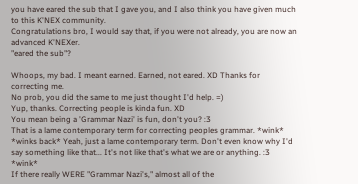you have eared the sub that I gave you, and I also think you have given much to this K'NEX community.
Congratulations bro, I would say that, if you were not already, you are now an advanced K'NEXer.
"eared the sub"?

Whoops, my bad. I meant earned. Earned, not eared. XD Thanks for correcting me.
No prob, you did the same to me just thought I'd help. =)
Yup, thanks. Correcting people is kinda fun. XD
You mean being a 'Grammar Nazi' is fun, don't you? :3
That is a lame contemporary term for correcting peoples grammar. *wink*
*winks back* Yeah, just a lame contemporary term. Don't even know why I'd say something like that... It's not like that's what we are or anything. :3 *wink*
If there really WERE "Grammar Nazi's," almost all of the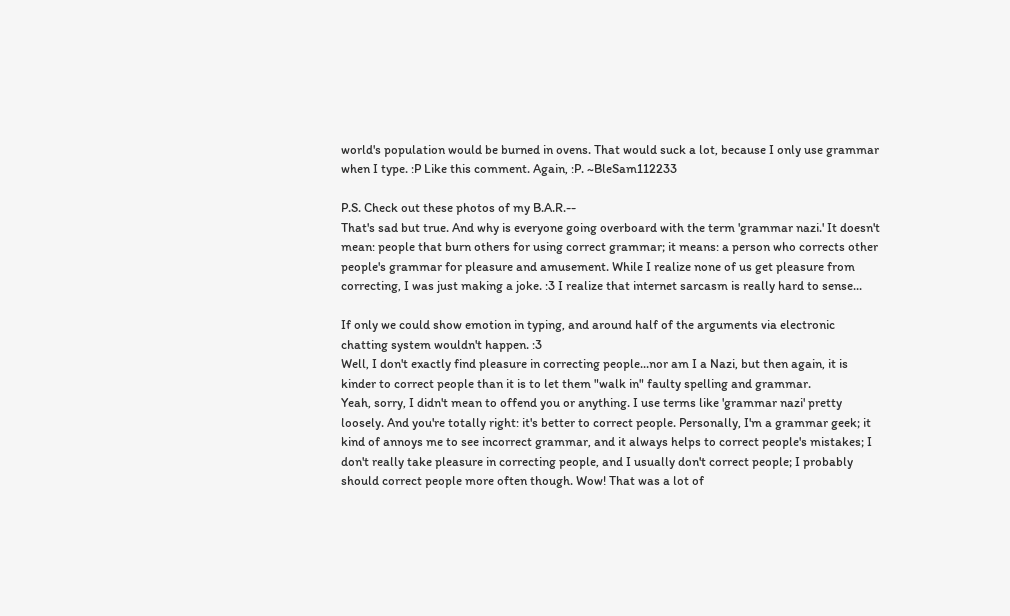world's population would be burned in ovens. That would suck a lot, because I only use grammar when I type. :P Like this comment. Again, :P. ~BleSam112233

P.S. Check out these photos of my B.A.R.--
That's sad but true. And why is everyone going overboard with the term 'grammar nazi.' It doesn't mean: people that burn others for using correct grammar; it means: a person who corrects other people's grammar for pleasure and amusement. While I realize none of us get pleasure from correcting, I was just making a joke. :3 I realize that internet sarcasm is really hard to sense...

If only we could show emotion in typing, and around half of the arguments via electronic chatting system wouldn't happen. :3
Well, I don't exactly find pleasure in correcting people...nor am I a Nazi, but then again, it is kinder to correct people than it is to let them "walk in" faulty spelling and grammar.
Yeah, sorry, I didn't mean to offend you or anything. I use terms like 'grammar nazi' pretty loosely. And you're totally right: it's better to correct people. Personally, I'm a grammar geek; it kind of annoys me to see incorrect grammar, and it always helps to correct people's mistakes; I don't really take pleasure in correcting people, and I usually don't correct people; I probably should correct people more often though. Wow! That was a lot of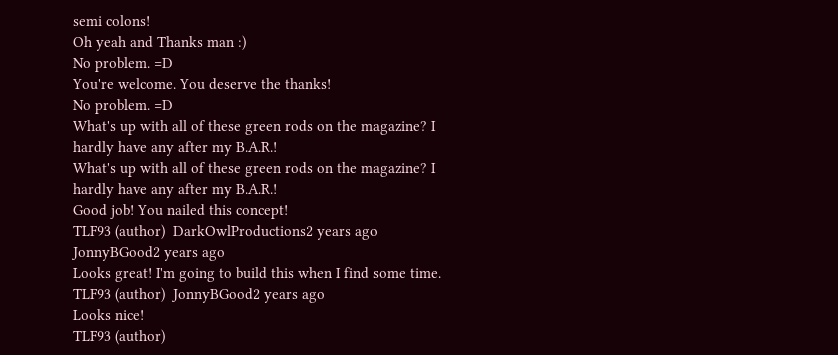semi colons!
Oh yeah and Thanks man :)
No problem. =D
You're welcome. You deserve the thanks!
No problem. =D
What's up with all of these green rods on the magazine? I hardly have any after my B.A.R.!
What's up with all of these green rods on the magazine? I hardly have any after my B.A.R.!
Good job! You nailed this concept!
TLF93 (author)  DarkOwlProductions2 years ago
JonnyBGood2 years ago
Looks great! I'm going to build this when I find some time.
TLF93 (author)  JonnyBGood2 years ago
Looks nice!
TLF93 (author)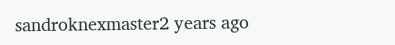sandroknexmaster2 years ago